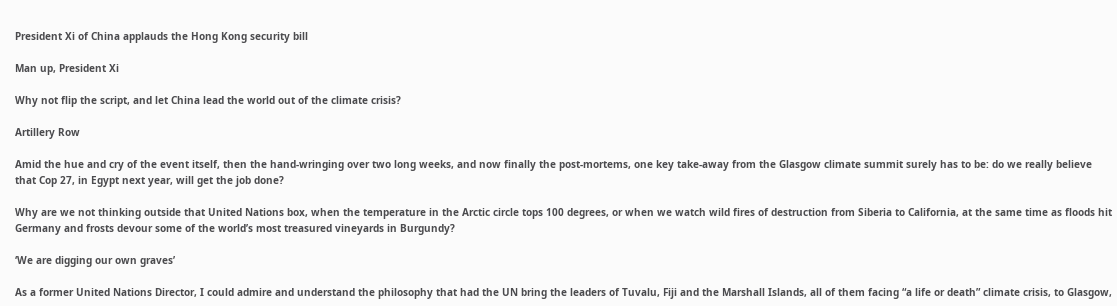President Xi of China applauds the Hong Kong security bill

Man up, President Xi

Why not flip the script, and let China lead the world out of the climate crisis?

Artillery Row

Amid the hue and cry of the event itself, then the hand-wringing over two long weeks, and now finally the post-mortems, one key take-away from the Glasgow climate summit surely has to be: do we really believe that Cop 27, in Egypt next year, will get the job done?

Why are we not thinking outside that United Nations box, when the temperature in the Arctic circle tops 100 degrees, or when we watch wild fires of destruction from Siberia to California, at the same time as floods hit Germany and frosts devour some of the world’s most treasured vineyards in Burgundy?

‘We are digging our own graves’

As a former United Nations Director, I could admire and understand the philosophy that had the UN bring the leaders of Tuvalu, Fiji and the Marshall Islands, all of them facing “a life or death” climate crisis, to Glasgow,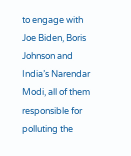to engage with Joe Biden, Boris Johnson and India’s Narendar Modi, all of them responsible for polluting the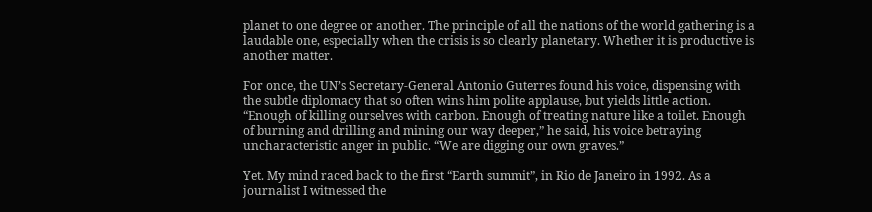planet to one degree or another. The principle of all the nations of the world gathering is a laudable one, especially when the crisis is so clearly planetary. Whether it is productive is another matter.

For once, the UN’s Secretary-General Antonio Guterres found his voice, dispensing with the subtle diplomacy that so often wins him polite applause, but yields little action. “Enough of killing ourselves with carbon. Enough of treating nature like a toilet. Enough of burning and drilling and mining our way deeper,” he said, his voice betraying uncharacteristic anger in public. “We are digging our own graves.”

Yet. My mind raced back to the first “Earth summit”, in Rio de Janeiro in 1992. As a journalist I witnessed the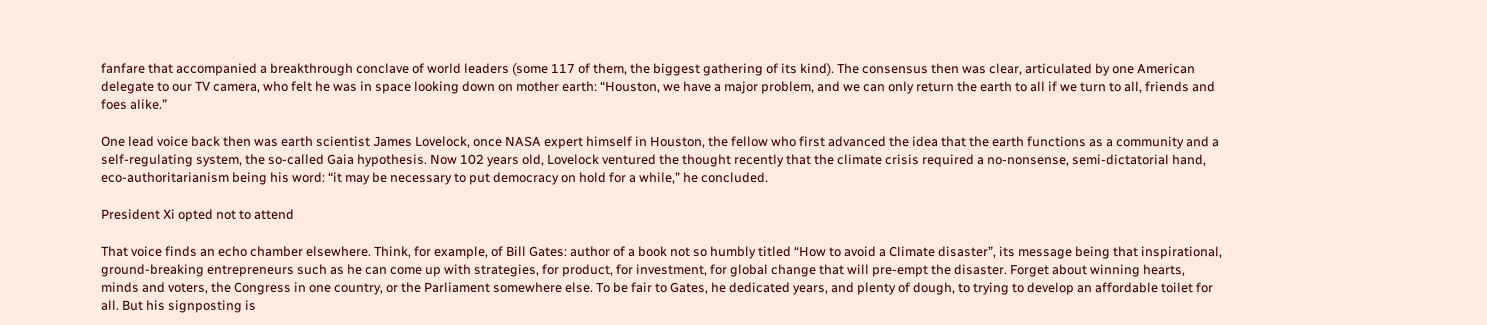fanfare that accompanied a breakthrough conclave of world leaders (some 117 of them, the biggest gathering of its kind). The consensus then was clear, articulated by one American delegate to our TV camera, who felt he was in space looking down on mother earth: “Houston, we have a major problem, and we can only return the earth to all if we turn to all, friends and foes alike.”

One lead voice back then was earth scientist James Lovelock, once NASA expert himself in Houston, the fellow who first advanced the idea that the earth functions as a community and a self-regulating system, the so-called Gaia hypothesis. Now 102 years old, Lovelock ventured the thought recently that the climate crisis required a no-nonsense, semi-dictatorial hand, eco-authoritarianism being his word: “it may be necessary to put democracy on hold for a while,” he concluded.

President Xi opted not to attend

That voice finds an echo chamber elsewhere. Think, for example, of Bill Gates: author of a book not so humbly titled “How to avoid a Climate disaster”, its message being that inspirational, ground-breaking entrepreneurs such as he can come up with strategies, for product, for investment, for global change that will pre-empt the disaster. Forget about winning hearts, minds and voters, the Congress in one country, or the Parliament somewhere else. To be fair to Gates, he dedicated years, and plenty of dough, to trying to develop an affordable toilet for all. But his signposting is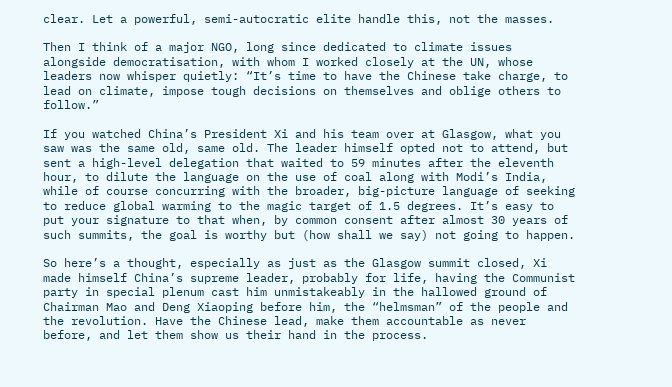clear. Let a powerful, semi-autocratic elite handle this, not the masses.

Then I think of a major NGO, long since dedicated to climate issues alongside democratisation, with whom I worked closely at the UN, whose leaders now whisper quietly: “It’s time to have the Chinese take charge, to lead on climate, impose tough decisions on themselves and oblige others to follow.”

If you watched China’s President Xi and his team over at Glasgow, what you saw was the same old, same old. The leader himself opted not to attend, but sent a high-level delegation that waited to 59 minutes after the eleventh hour, to dilute the language on the use of coal along with Modi’s India, while of course concurring with the broader, big-picture language of seeking to reduce global warming to the magic target of 1.5 degrees. It’s easy to put your signature to that when, by common consent after almost 30 years of such summits, the goal is worthy but (how shall we say) not going to happen.

So here’s a thought, especially as just as the Glasgow summit closed, Xi made himself China’s supreme leader, probably for life, having the Communist party in special plenum cast him unmistakeably in the hallowed ground of Chairman Mao and Deng Xiaoping before him, the “helmsman” of the people and the revolution. Have the Chinese lead, make them accountable as never before, and let them show us their hand in the process.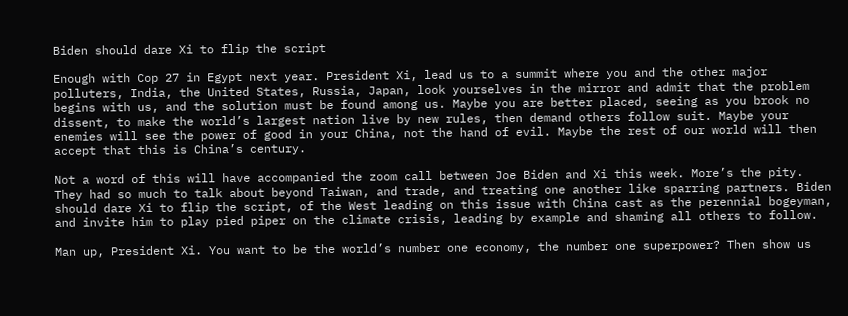Biden should dare Xi to flip the script

Enough with Cop 27 in Egypt next year. President Xi, lead us to a summit where you and the other major polluters, India, the United States, Russia, Japan, look yourselves in the mirror and admit that the problem begins with us, and the solution must be found among us. Maybe you are better placed, seeing as you brook no dissent, to make the world’s largest nation live by new rules, then demand others follow suit. Maybe your enemies will see the power of good in your China, not the hand of evil. Maybe the rest of our world will then accept that this is China’s century.

Not a word of this will have accompanied the zoom call between Joe Biden and Xi this week. More’s the pity. They had so much to talk about beyond Taiwan, and trade, and treating one another like sparring partners. Biden should dare Xi to flip the script, of the West leading on this issue with China cast as the perennial bogeyman, and invite him to play pied piper on the climate crisis, leading by example and shaming all others to follow.

Man up, President Xi. You want to be the world’s number one economy, the number one superpower? Then show us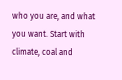who you are, and what you want. Start with climate, coal and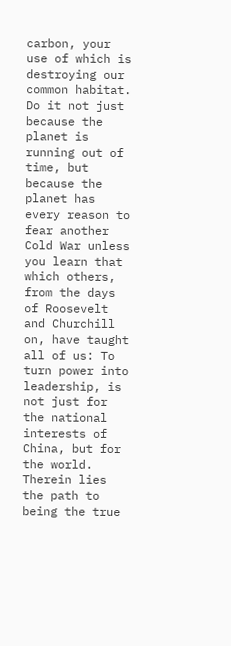carbon, your use of which is destroying our common habitat. Do it not just because the planet is running out of time, but because the planet has every reason to fear another Cold War unless you learn that which others, from the days of Roosevelt and Churchill on, have taught all of us: To turn power into leadership, is not just for the national interests of China, but for the world. Therein lies the path to being the true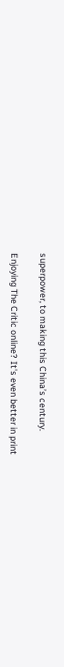superpower, to making this China’s century.

Enjoying The Critic online? It's even better in print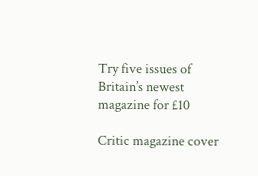Try five issues of Britain’s newest magazine for £10

Critic magazine cover